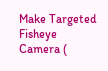Make Targeted Fisheye Camera (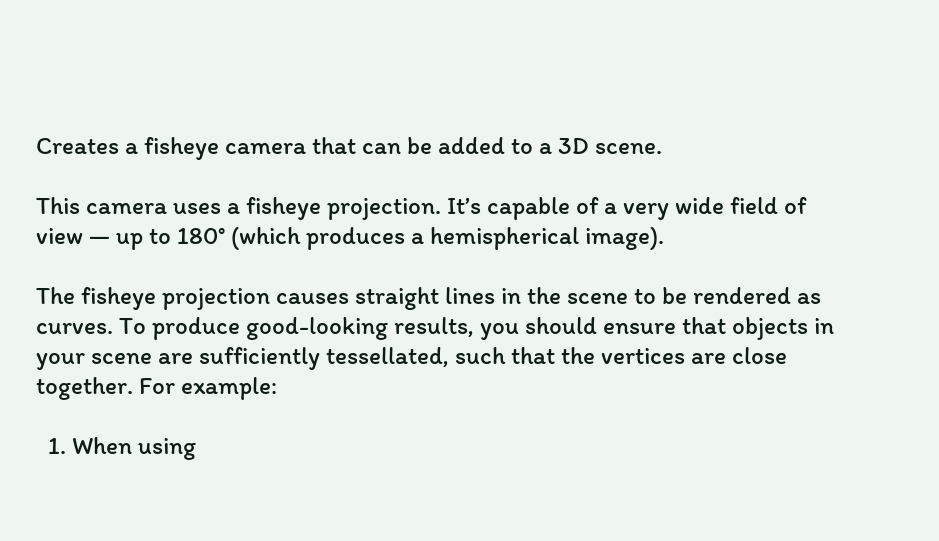Creates a fisheye camera that can be added to a 3D scene.

This camera uses a fisheye projection. It’s capable of a very wide field of view — up to 180° (which produces a hemispherical image).

The fisheye projection causes straight lines in the scene to be rendered as curves. To produce good-looking results, you should ensure that objects in your scene are sufficiently tessellated, such that the vertices are close together. For example:

  1. When using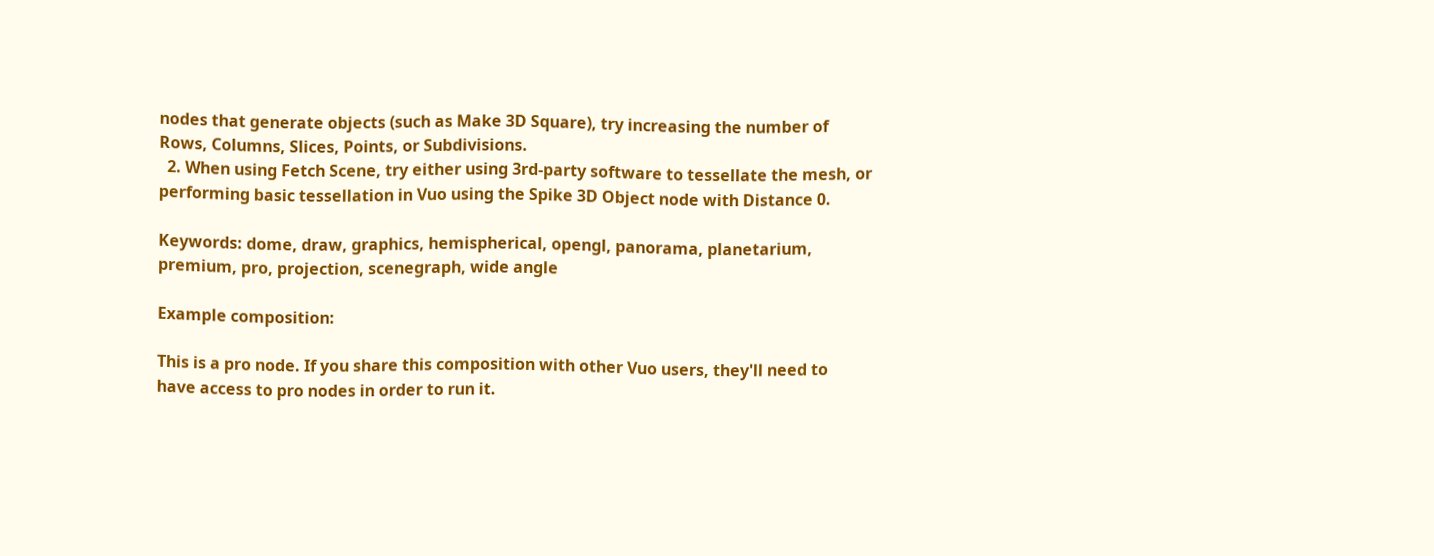nodes that generate objects (such as Make 3D Square), try increasing the number of Rows, Columns, Slices, Points, or Subdivisions.
  2. When using Fetch Scene, try either using 3rd-party software to tessellate the mesh, or performing basic tessellation in Vuo using the Spike 3D Object node with Distance 0.

Keywords: dome, draw, graphics, hemispherical, opengl, panorama, planetarium, premium, pro, projection, scenegraph, wide angle

Example composition:

This is a pro node. If you share this composition with other Vuo users, they'll need to have access to pro nodes in order to run it.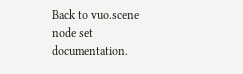Back to vuo.scene node set documentation.